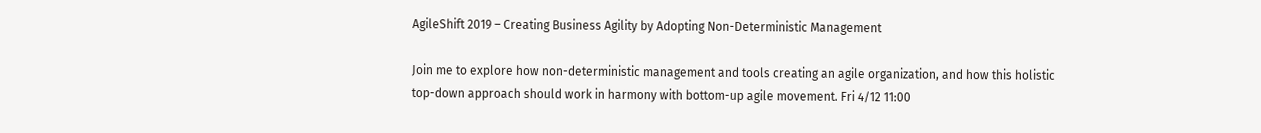AgileShift 2019 – Creating Business Agility by Adopting Non-Deterministic Management

Join me to explore how non-deterministic management and tools creating an agile organization, and how this holistic top-down approach should work in harmony with bottom-up agile movement. Fri 4/12 11:00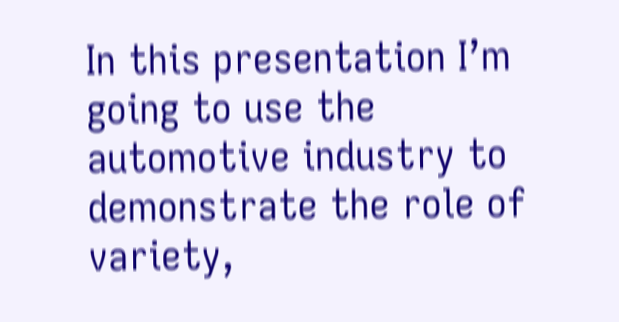In this presentation I’m going to use the automotive industry to demonstrate the role of variety,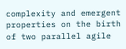complexity and emergent properties on the birth of two parallel agile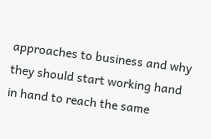approaches to business and why they should start working hand in hand to reach the same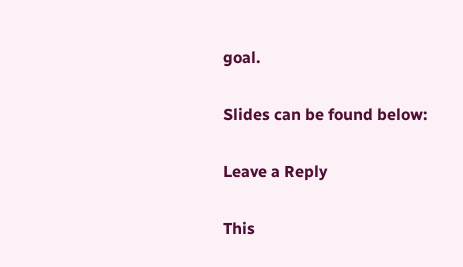goal.

Slides can be found below:

Leave a Reply

This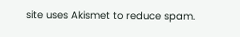site uses Akismet to reduce spam.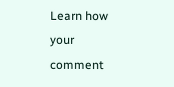Learn how your comment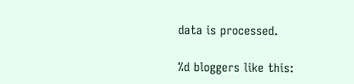data is processed.

%d bloggers like this: